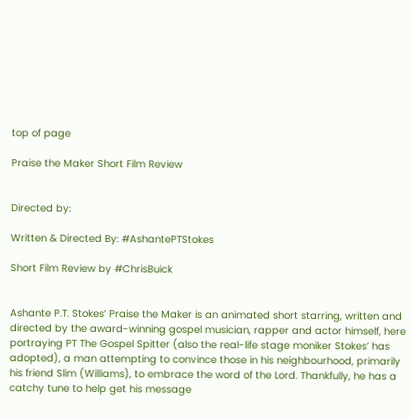top of page

Praise the Maker Short Film Review


Directed by:

Written & Directed By: #AshantePTStokes

Short Film Review by #ChrisBuick


Ashante P.T. Stokes’ Praise the Maker is an animated short starring, written and directed by the award-winning gospel musician, rapper and actor himself, here portraying PT The Gospel Spitter (also the real-life stage moniker Stokes’ has adopted), a man attempting to convince those in his neighbourhood, primarily his friend Slim (Williams), to embrace the word of the Lord. Thankfully, he has a catchy tune to help get his message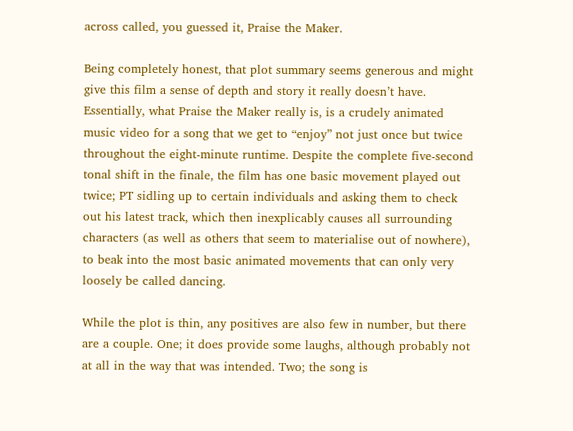across called, you guessed it, Praise the Maker.

Being completely honest, that plot summary seems generous and might give this film a sense of depth and story it really doesn’t have. Essentially, what Praise the Maker really is, is a crudely animated music video for a song that we get to “enjoy” not just once but twice throughout the eight-minute runtime. Despite the complete five-second tonal shift in the finale, the film has one basic movement played out twice; PT sidling up to certain individuals and asking them to check out his latest track, which then inexplicably causes all surrounding characters (as well as others that seem to materialise out of nowhere), to beak into the most basic animated movements that can only very loosely be called dancing.

While the plot is thin, any positives are also few in number, but there are a couple. One; it does provide some laughs, although probably not at all in the way that was intended. Two; the song is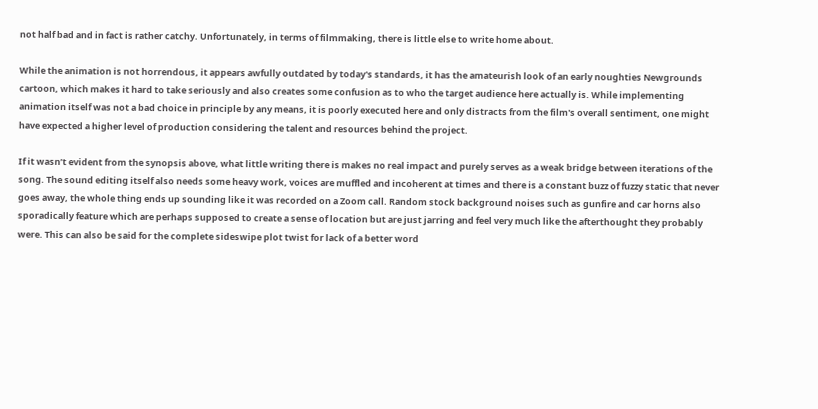not half bad and in fact is rather catchy. Unfortunately, in terms of filmmaking, there is little else to write home about.

While the animation is not horrendous, it appears awfully outdated by today's standards, it has the amateurish look of an early noughties Newgrounds cartoon, which makes it hard to take seriously and also creates some confusion as to who the target audience here actually is. While implementing animation itself was not a bad choice in principle by any means, it is poorly executed here and only distracts from the film's overall sentiment, one might have expected a higher level of production considering the talent and resources behind the project.

If it wasn’t evident from the synopsis above, what little writing there is makes no real impact and purely serves as a weak bridge between iterations of the song. The sound editing itself also needs some heavy work, voices are muffled and incoherent at times and there is a constant buzz of fuzzy static that never goes away, the whole thing ends up sounding like it was recorded on a Zoom call. Random stock background noises such as gunfire and car horns also sporadically feature which are perhaps supposed to create a sense of location but are just jarring and feel very much like the afterthought they probably were. This can also be said for the complete sideswipe plot twist for lack of a better word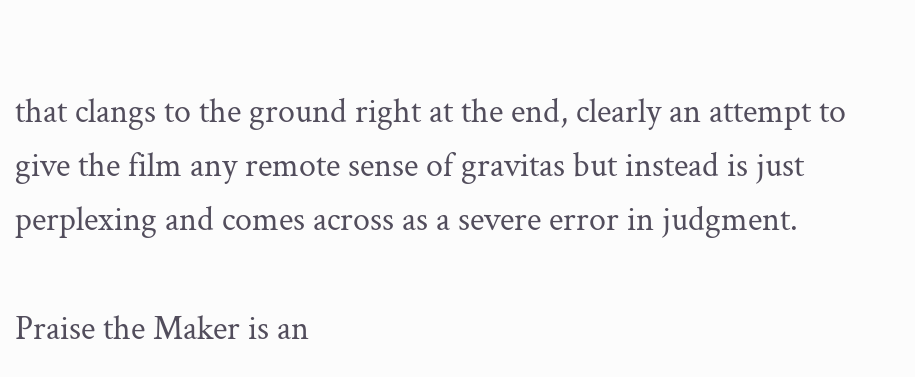that clangs to the ground right at the end, clearly an attempt to give the film any remote sense of gravitas but instead is just perplexing and comes across as a severe error in judgment.

Praise the Maker is an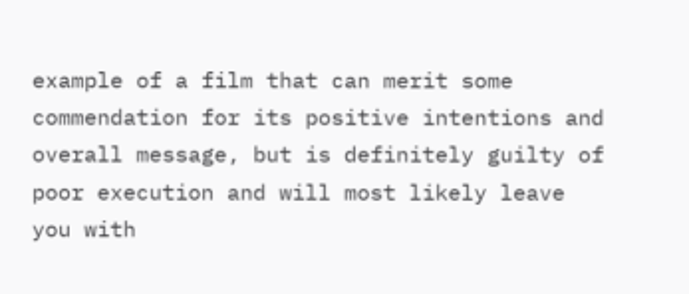example of a film that can merit some commendation for its positive intentions and overall message, but is definitely guilty of poor execution and will most likely leave you with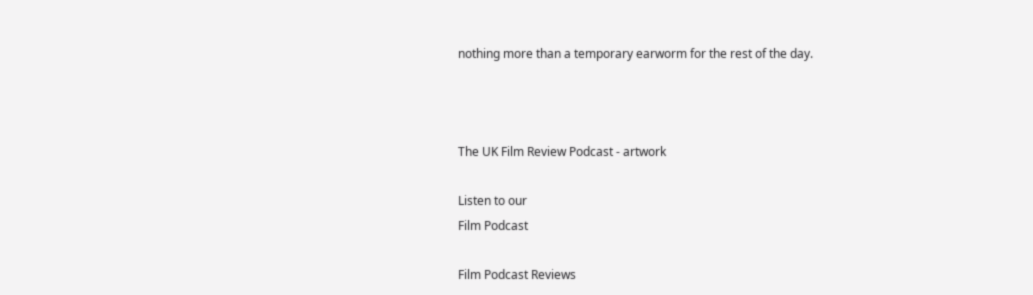nothing more than a temporary earworm for the rest of the day.



The UK Film Review Podcast - artwork

Listen to our
Film Podcast

Film Podcast Reviews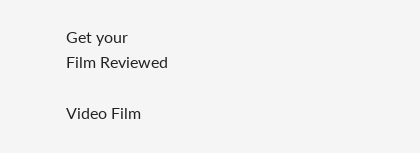Get your
Film Reviewed

Video Film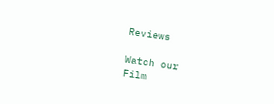Reviews

Watch our
Film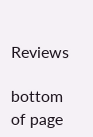Reviews

bottom of page